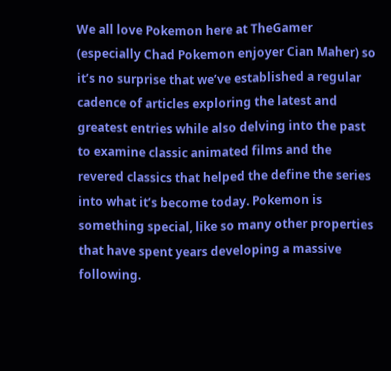We all love Pokemon here at TheGamer (especially Chad Pokemon enjoyer Cian Maher) so it’s no surprise that we’ve established a regular cadence of articles exploring the latest and greatest entries while also delving into the past to examine classic animated films and the revered classics that helped the define the series into what it’s become today. Pokemon is something special, like so many other properties that have spent years developing a massive following.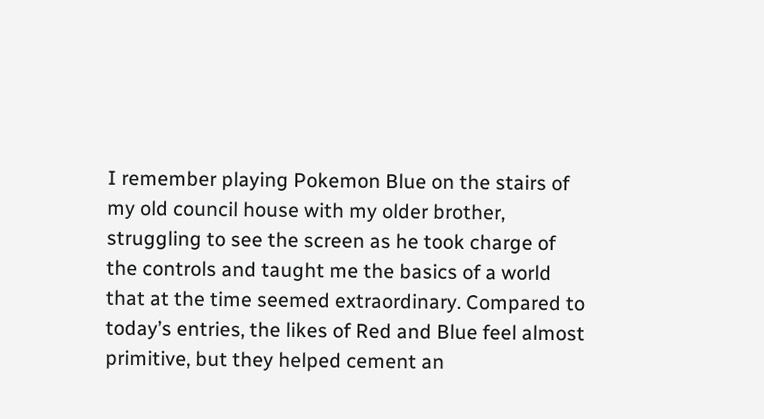I remember playing Pokemon Blue on the stairs of my old council house with my older brother, struggling to see the screen as he took charge of the controls and taught me the basics of a world that at the time seemed extraordinary. Compared to today’s entries, the likes of Red and Blue feel almost primitive, but they helped cement an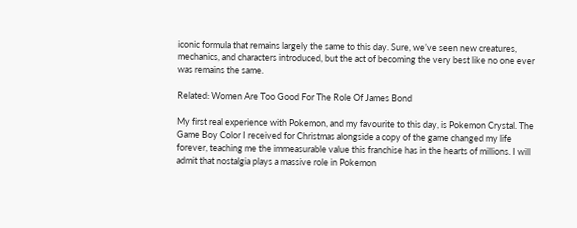iconic formula that remains largely the same to this day. Sure, we’ve seen new creatures, mechanics, and characters introduced, but the act of becoming the very best like no one ever was remains the same.

Related: Women Are Too Good For The Role Of James Bond

My first real experience with Pokemon, and my favourite to this day, is Pokemon Crystal. The Game Boy Color I received for Christmas alongside a copy of the game changed my life forever, teaching me the immeasurable value this franchise has in the hearts of millions. I will admit that nostalgia plays a massive role in Pokemon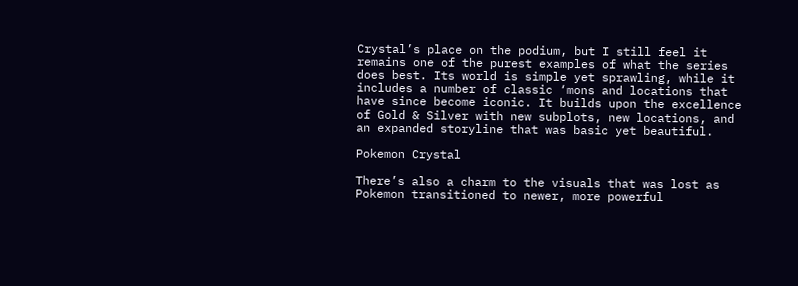Crystal’s place on the podium, but I still feel it remains one of the purest examples of what the series does best. Its world is simple yet sprawling, while it includes a number of classic ‘mons and locations that have since become iconic. It builds upon the excellence of Gold & Silver with new subplots, new locations, and an expanded storyline that was basic yet beautiful.

Pokemon Crystal

There’s also a charm to the visuals that was lost as Pokemon transitioned to newer, more powerful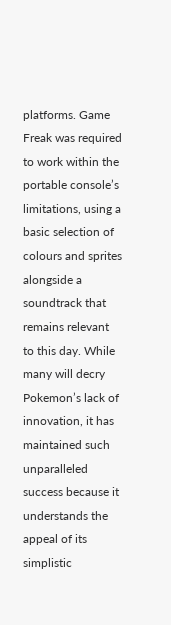platforms. Game Freak was required to work within the portable console’s limitations, using a basic selection of colours and sprites alongside a soundtrack that remains relevant to this day. While many will decry Pokemon’s lack of innovation, it has maintained such unparalleled success because it understands the appeal of its simplistic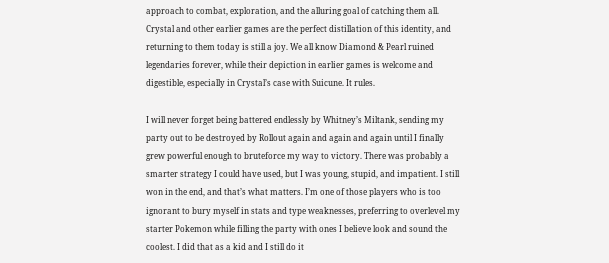approach to combat, exploration, and the alluring goal of catching them all. Crystal and other earlier games are the perfect distillation of this identity, and returning to them today is still a joy. We all know Diamond & Pearl ruined legendaries forever, while their depiction in earlier games is welcome and digestible, especially in Crystal’s case with Suicune. It rules.

I will never forget being battered endlessly by Whitney’s Miltank, sending my party out to be destroyed by Rollout again and again and again until I finally grew powerful enough to bruteforce my way to victory. There was probably a smarter strategy I could have used, but I was young, stupid, and impatient. I still won in the end, and that’s what matters. I’m one of those players who is too ignorant to bury myself in stats and type weaknesses, preferring to overlevel my starter Pokemon while filling the party with ones I believe look and sound the coolest. I did that as a kid and I still do it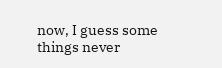now, I guess some things never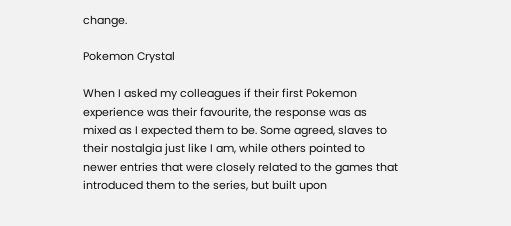change.

Pokemon Crystal

When I asked my colleagues if their first Pokemon experience was their favourite, the response was as mixed as I expected them to be. Some agreed, slaves to their nostalgia just like I am, while others pointed to newer entries that were closely related to the games that introduced them to the series, but built upon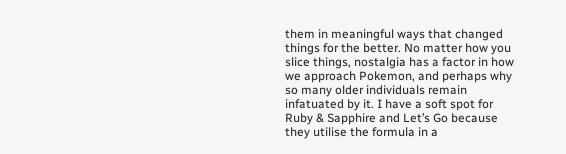them in meaningful ways that changed things for the better. No matter how you slice things, nostalgia has a factor in how we approach Pokemon, and perhaps why so many older individuals remain infatuated by it. I have a soft spot for Ruby & Sapphire and Let’s Go because they utilise the formula in a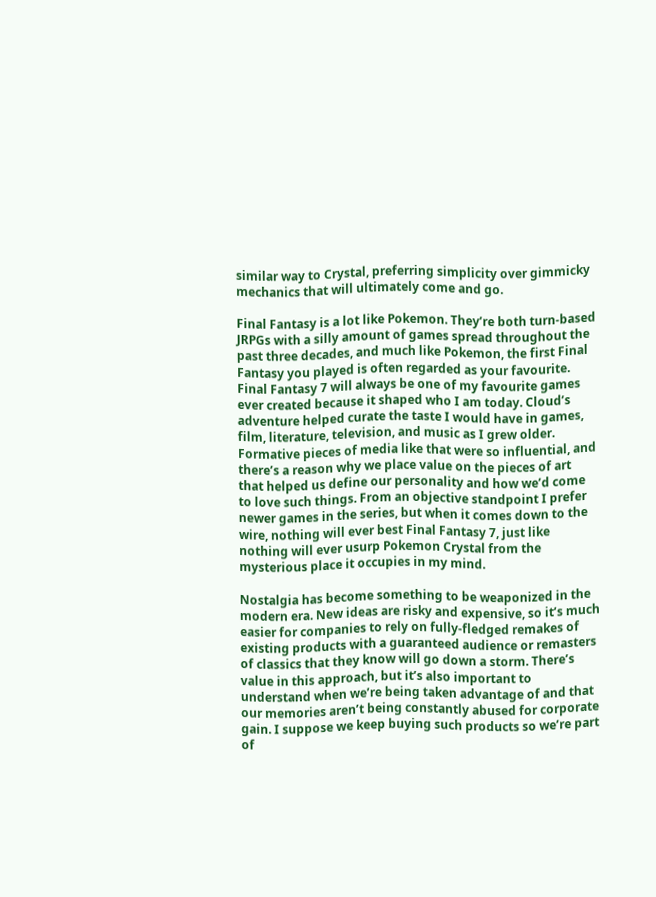similar way to Crystal, preferring simplicity over gimmicky mechanics that will ultimately come and go.

Final Fantasy is a lot like Pokemon. They’re both turn-based JRPGs with a silly amount of games spread throughout the past three decades, and much like Pokemon, the first Final Fantasy you played is often regarded as your favourite. Final Fantasy 7 will always be one of my favourite games ever created because it shaped who I am today. Cloud’s adventure helped curate the taste I would have in games, film, literature, television, and music as I grew older. Formative pieces of media like that were so influential, and there’s a reason why we place value on the pieces of art that helped us define our personality and how we’d come to love such things. From an objective standpoint I prefer newer games in the series, but when it comes down to the wire, nothing will ever best Final Fantasy 7, just like nothing will ever usurp Pokemon Crystal from the mysterious place it occupies in my mind.

Nostalgia has become something to be weaponized in the modern era. New ideas are risky and expensive, so it’s much easier for companies to rely on fully-fledged remakes of existing products with a guaranteed audience or remasters of classics that they know will go down a storm. There’s value in this approach, but it’s also important to understand when we’re being taken advantage of and that our memories aren’t being constantly abused for corporate gain. I suppose we keep buying such products so we’re part of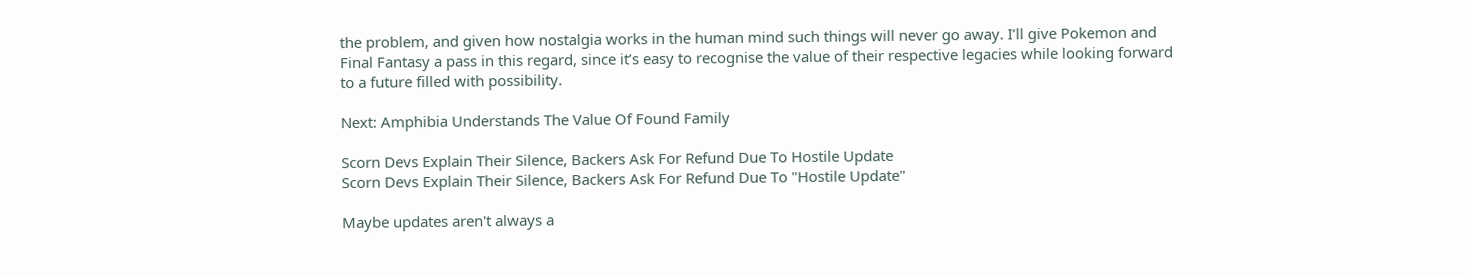the problem, and given how nostalgia works in the human mind such things will never go away. I’ll give Pokemon and Final Fantasy a pass in this regard, since it’s easy to recognise the value of their respective legacies while looking forward to a future filled with possibility.

Next: Amphibia Understands The Value Of Found Family

Scorn Devs Explain Their Silence, Backers Ask For Refund Due To Hostile Update
Scorn Devs Explain Their Silence, Backers Ask For Refund Due To "Hostile Update"

Maybe updates aren't always a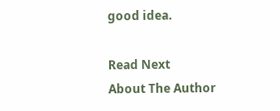good idea.

Read Next
About The Author